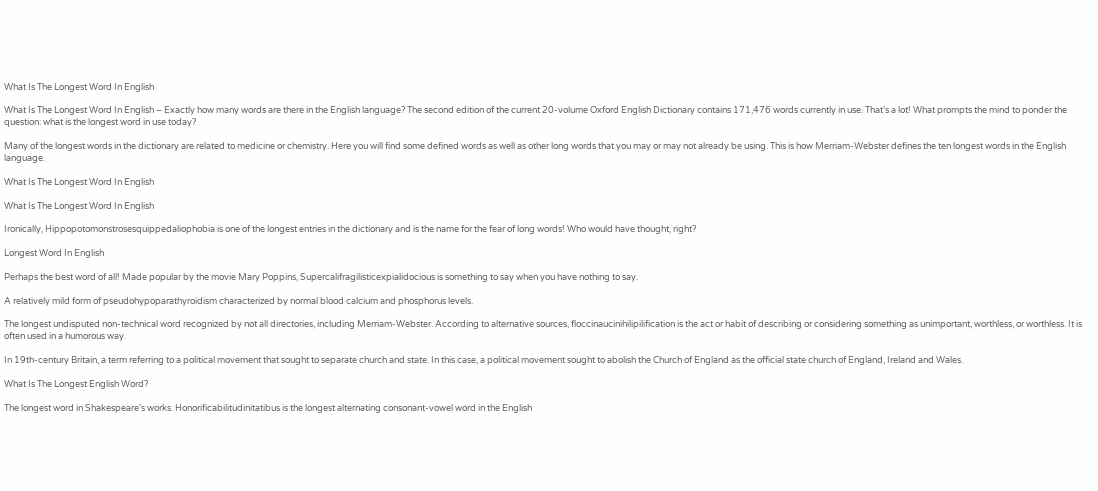What Is The Longest Word In English

What Is The Longest Word In English – Exactly how many words are there in the English language? The second edition of the current 20-volume Oxford English Dictionary contains 171,476 words currently in use. That’s a lot! What prompts the mind to ponder the question: what is the longest word in use today?

Many of the longest words in the dictionary are related to medicine or chemistry. Here you will find some defined words as well as other long words that you may or may not already be using. This is how Merriam-Webster defines the ten longest words in the English language.

What Is The Longest Word In English

What Is The Longest Word In English

Ironically, Hippopotomonstrosesquippedaliophobia is one of the longest entries in the dictionary and is the name for the fear of long words! Who would have thought, right?

Longest Word In English

Perhaps the best word of all! Made popular by the movie Mary Poppins, Supercalifragilisticexpialidocious is something to say when you have nothing to say.

A relatively mild form of pseudohypoparathyroidism characterized by normal blood calcium and phosphorus levels.

The longest undisputed non-technical word recognized by not all directories, including Merriam-Webster. According to alternative sources, floccinaucinihilipilification is the act or habit of describing or considering something as unimportant, worthless, or worthless. It is often used in a humorous way.

In 19th-century Britain, a term referring to a political movement that sought to separate church and state. In this case, a political movement sought to abolish the Church of England as the official state church of England, Ireland and Wales.

What Is The Longest English Word?

The longest word in Shakespeare’s works. Honorificabilitudinitatibus is the longest alternating consonant-vowel word in the English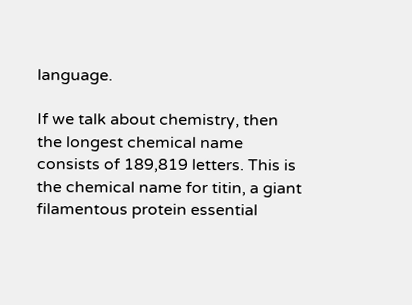language.

If we talk about chemistry, then the longest chemical name consists of 189,819 letters. This is the chemical name for titin, a giant filamentous protein essential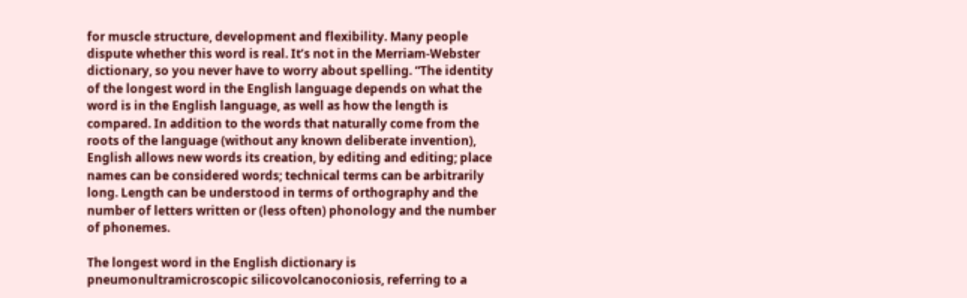for muscle structure, development and flexibility. Many people dispute whether this word is real. It’s not in the Merriam-Webster dictionary, so you never have to worry about spelling. “The identity of the longest word in the English language depends on what the word is in the English language, as well as how the length is compared. In addition to the words that naturally come from the roots of the language (without any known deliberate invention), English allows new words its creation, by editing and editing; place names can be considered words; technical terms can be arbitrarily long. Length can be understood in terms of orthography and the number of letters written or (less often) phonology and the number of phonemes.

The longest word in the English dictionary is pneumonultramicroscopic silicovolcanoconiosis, referring to a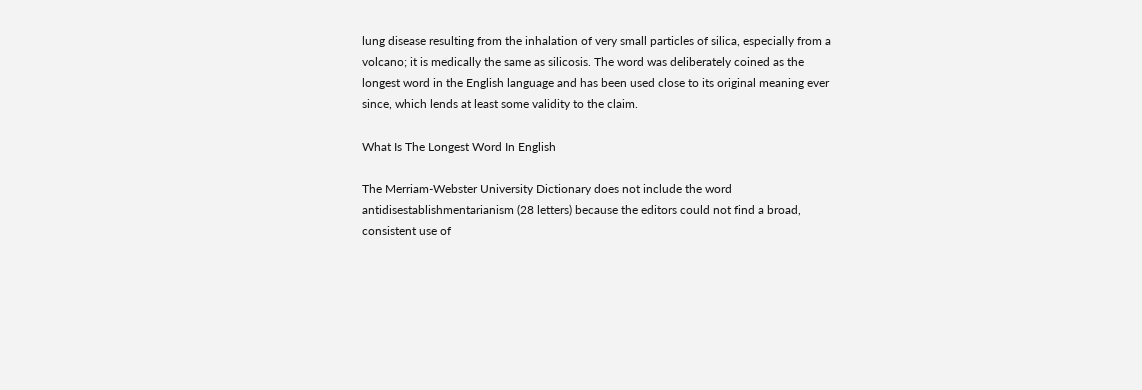lung disease resulting from the inhalation of very small particles of silica, especially from a volcano; it is medically the same as silicosis. The word was deliberately coined as the longest word in the English language and has been used close to its original meaning ever since, which lends at least some validity to the claim.

What Is The Longest Word In English

The Merriam-Webster University Dictionary does not include the word antidisestablishmentarianism (28 letters) because the editors could not find a broad, consistent use of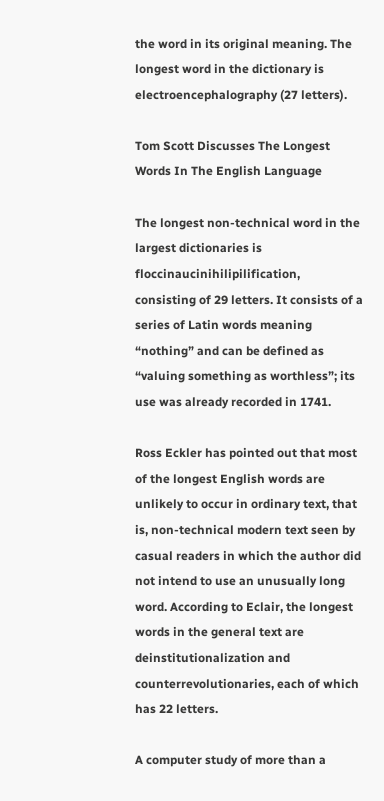the word in its original meaning. The longest word in the dictionary is electroencephalography (27 letters).

Tom Scott Discusses The Longest Words In The English Language

The longest non-technical word in the largest dictionaries is floccinaucinihilipilification, consisting of 29 letters. It consists of a series of Latin words meaning “nothing” and can be defined as “valuing something as worthless”; its use was already recorded in 1741.

Ross Eckler has pointed out that most of the longest English words are unlikely to occur in ordinary text, that is, non-technical modern text seen by casual readers in which the author did not intend to use an unusually long word. According to Eclair, the longest words in the general text are deinstitutionalization and counterrevolutionaries, each of which has 22 letters.

A computer study of more than a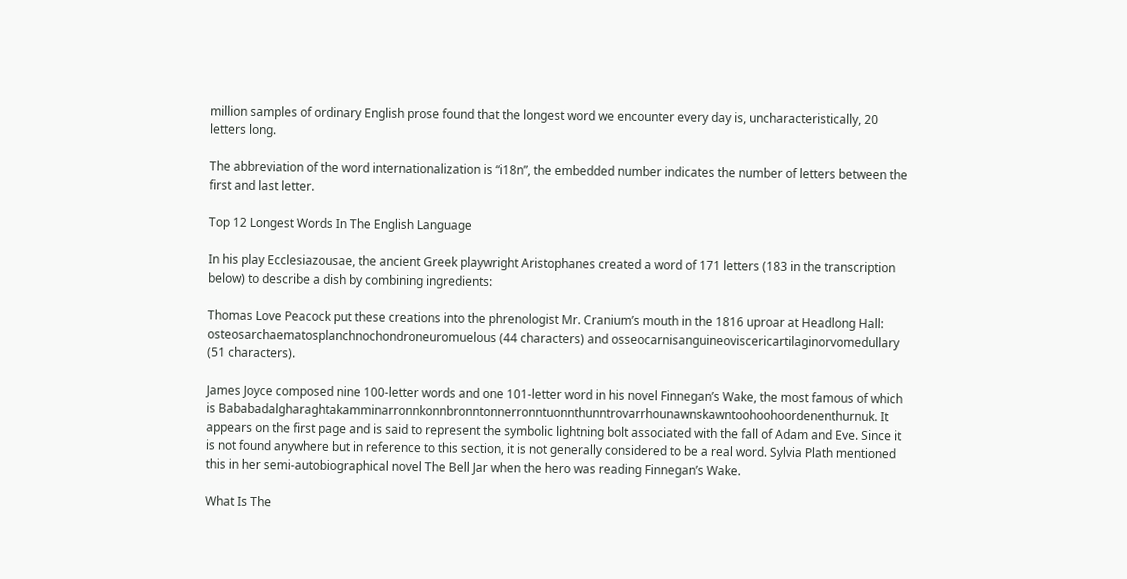million samples of ordinary English prose found that the longest word we encounter every day is, uncharacteristically, 20 letters long.

The abbreviation of the word internationalization is “i18n”, the embedded number indicates the number of letters between the first and last letter.

Top 12 Longest Words In The English Language

In his play Ecclesiazousae, the ancient Greek playwright Aristophanes created a word of 171 letters (183 in the transcription below) to describe a dish by combining ingredients:

Thomas Love Peacock put these creations into the phrenologist Mr. Cranium’s mouth in the 1816 uproar at Headlong Hall: osteosarchaematosplanchnochondroneuromuelous (44 characters) and osseocarnisanguineoviscericartilaginorvomedullary (51 characters).

James Joyce composed nine 100-letter words and one 101-letter word in his novel Finnegan’s Wake, the most famous of which is Bababadalgharaghtakamminarronnkonnbronntonnerronntuonnthunntrovarrhounawnskawntoohoohoordenenthurnuk. It appears on the first page and is said to represent the symbolic lightning bolt associated with the fall of Adam and Eve. Since it is not found anywhere but in reference to this section, it is not generally considered to be a real word. Sylvia Plath mentioned this in her semi-autobiographical novel The Bell Jar when the hero was reading Finnegan’s Wake.

What Is The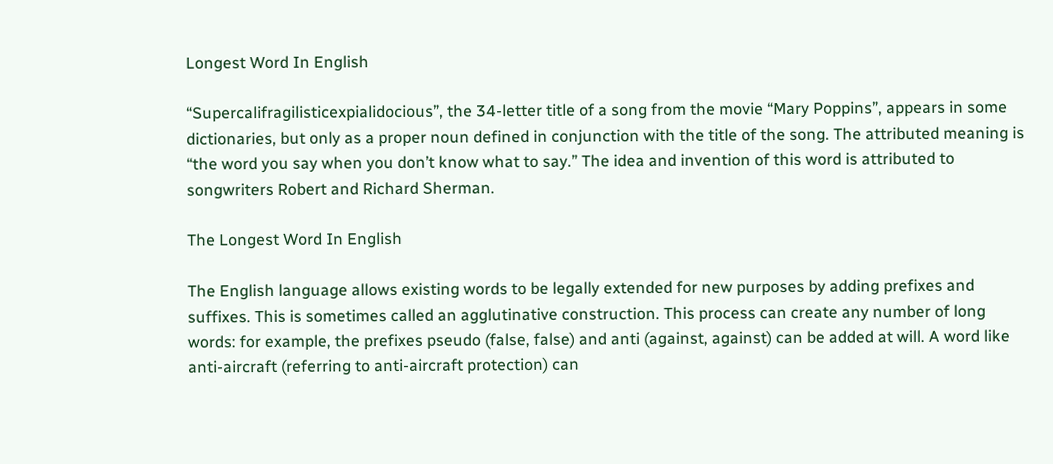Longest Word In English

“Supercalifragilisticexpialidocious”, the 34-letter title of a song from the movie “Mary Poppins”, appears in some dictionaries, but only as a proper noun defined in conjunction with the title of the song. The attributed meaning is “the word you say when you don’t know what to say.” The idea and invention of this word is attributed to songwriters Robert and Richard Sherman.

The Longest Word In English

The English language allows existing words to be legally extended for new purposes by adding prefixes and suffixes. This is sometimes called an agglutinative construction. This process can create any number of long words: for example, the prefixes pseudo (false, false) and anti (against, against) can be added at will. A word like anti-aircraft (referring to anti-aircraft protection) can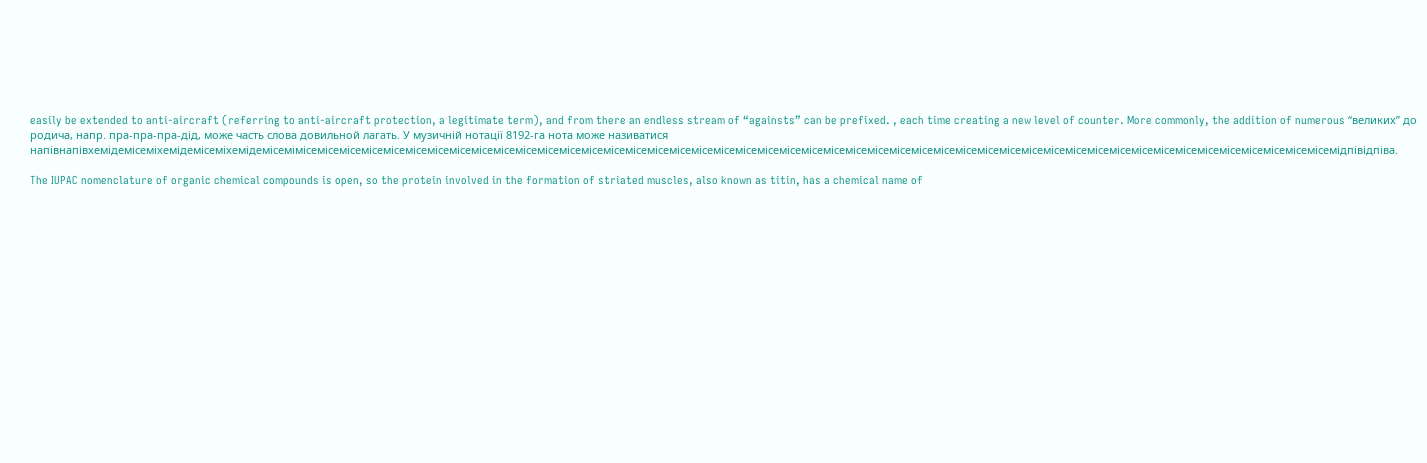easily be extended to anti-aircraft (referring to anti-aircraft protection, a legitimate term), and from there an endless stream of “againsts” can be prefixed. , each time creating a new level of counter. More commonly, the addition of numerous “великих” до родича, напр. пра-пра-пра-дід, може часть слова довильной лагать. У музичній нотації 8192-га нота може називатися напівнапівхемідемісеміхемідемісеміхемідемісемімісемісемісемісемісемісемісемісемісемісемісемісемісемісемісемісемісемісемісемісемісемісемісемісемісемісемісемісемісемісемісемісемісемісемісемісемісемісемісемісемісемісемісемісемісемісемісемідпівідпіва.

The IUPAC nomenclature of organic chemical compounds is open, so the protein involved in the formation of striated muscles, also known as titin, has a chemical name of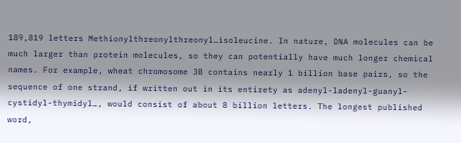189,819 letters Methionylthreonylthreonyl…isoleucine. In nature, DNA molecules can be much larger than protein molecules, so they can potentially have much longer chemical names. For example, wheat chromosome 3B contains nearly 1 billion base pairs, so the sequence of one strand, if written out in its entirety as adenyl-ladenyl-guanyl-cystidyl-thymidyl…, would consist of about 8 billion letters. The longest published word,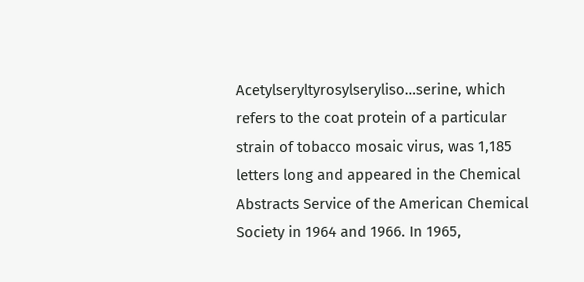Acetylseryltyrosylseryliso…serine, which refers to the coat protein of a particular strain of tobacco mosaic virus, was 1,185 letters long and appeared in the Chemical Abstracts Service of the American Chemical Society in 1964 and 1966. In 1965,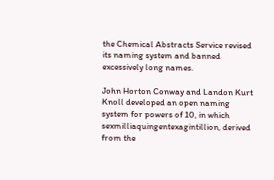the Chemical Abstracts Service revised its naming system and banned excessively long names.

John Horton Conway and Landon Kurt Knoll developed an open naming system for powers of 10, in which sexmilliaquingentexagintillion, derived from the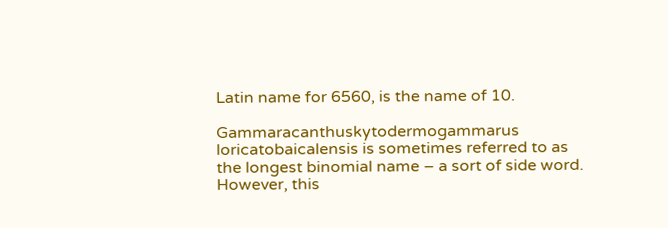Latin name for 6560, is the name of 10.

Gammaracanthuskytodermogammarus loricatobaicalensis is sometimes referred to as the longest binomial name – a sort of side word. However, this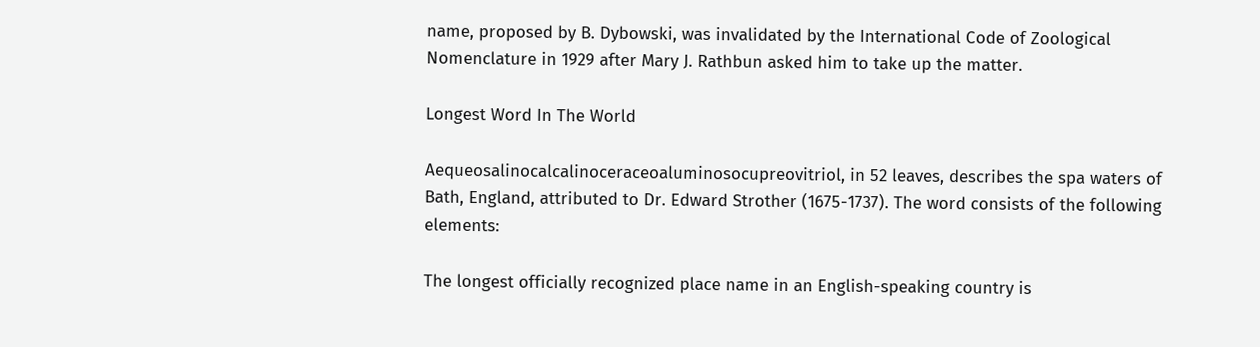name, proposed by B. Dybowski, was invalidated by the International Code of Zoological Nomenclature in 1929 after Mary J. Rathbun asked him to take up the matter.

Longest Word In The World

Aequeosalinocalcalinoceraceoaluminosocupreovitriol, in 52 leaves, describes the spa waters of Bath, England, attributed to Dr. Edward Strother (1675-1737). The word consists of the following elements:

The longest officially recognized place name in an English-speaking country is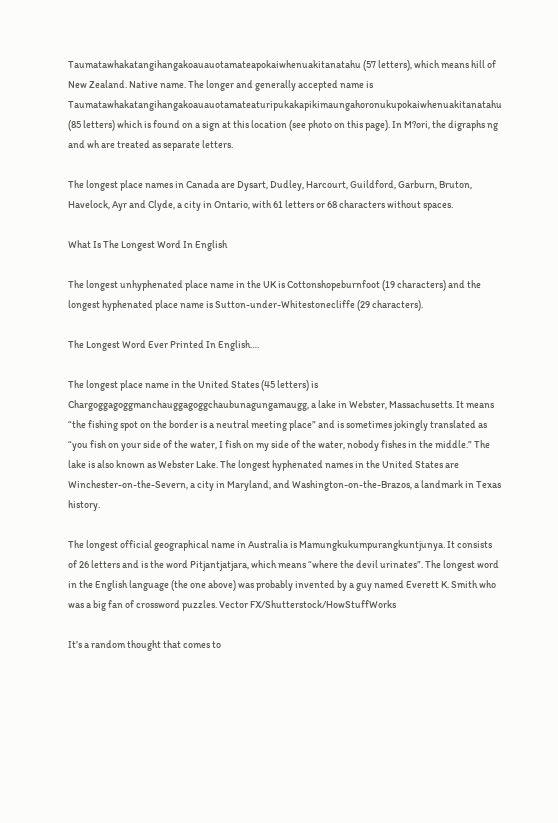Taumatawhakatangihangakoauauotamateapokaiwhenuakitanatahu (57 letters), which means hill of New Zealand. Native name. The longer and generally accepted name is Taumatawhakatangihangakoauauotamateaturipukakapikimaungahoronukupokaiwhenuakitanatahu (85 letters) which is found on a sign at this location (see photo on this page). In M?ori, the digraphs ng and wh are treated as separate letters.

The longest place names in Canada are Dysart, Dudley, Harcourt, Guildford, Garburn, Bruton, Havelock, Ayr and Clyde, a city in Ontario, with 61 letters or 68 characters without spaces.

What Is The Longest Word In English

The longest unhyphenated place name in the UK is Cottonshopeburnfoot (19 characters) and the longest hyphenated place name is Sutton-under-Whitestonecliffe (29 characters).

The Longest Word Ever Printed In English….

The longest place name in the United States (45 letters) is Chargoggagoggmanchauggagoggchaubunagungamaugg, a lake in Webster, Massachusetts. It means “the fishing spot on the border is a neutral meeting place” and is sometimes jokingly translated as “you fish on your side of the water, I fish on my side of the water, nobody fishes in the middle.” The lake is also known as Webster Lake. The longest hyphenated names in the United States are Winchester-on-the-Severn, a city in Maryland, and Washington-on-the-Brazos, a landmark in Texas history.

The longest official geographical name in Australia is Mamungkukumpurangkuntjunya. It consists of 26 letters and is the word Pitjantjatjara, which means “where the devil urinates”. The longest word in the English language (the one above) was probably invented by a guy named Everett K. Smith who was a big fan of crossword puzzles. Vector FX/Shutterstock/HowStuffWorks

It’s a random thought that comes to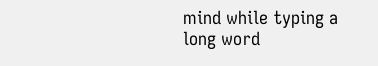mind while typing a long word